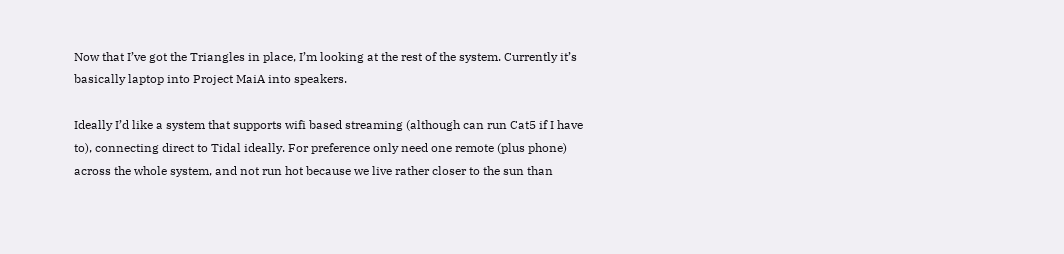Now that I’ve got the Triangles in place, I’m looking at the rest of the system. Currently it’s basically laptop into Project MaiA into speakers.

Ideally I’d like a system that supports wifi based streaming (although can run Cat5 if I have to), connecting direct to Tidal ideally. For preference only need one remote (plus phone) across the whole system, and not run hot because we live rather closer to the sun than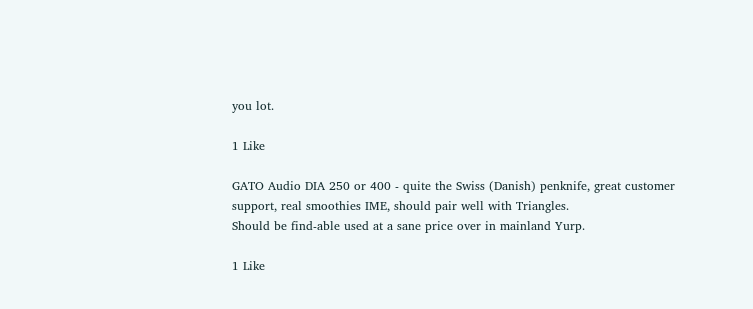you lot.

1 Like

GATO Audio DIA 250 or 400 - quite the Swiss (Danish) penknife, great customer support, real smoothies IME, should pair well with Triangles.
Should be find-able used at a sane price over in mainland Yurp.

1 Like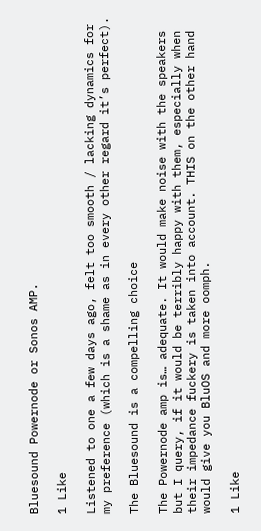Bluesound Powernode or Sonos AMP.

1 Like

Listened to one a few days ago, felt too smooth / lacking dynamics for my preference (which is a shame as in every other regard it’s perfect).

The Bluesound is a compelling choice

The Powernode amp is… adequate. It would make noise with the speakers but I query, if it would be terribly happy with them, especially when their impedance fuckery is taken into account. THIS on the other hand would give you BluOS and more oomph.

1 Like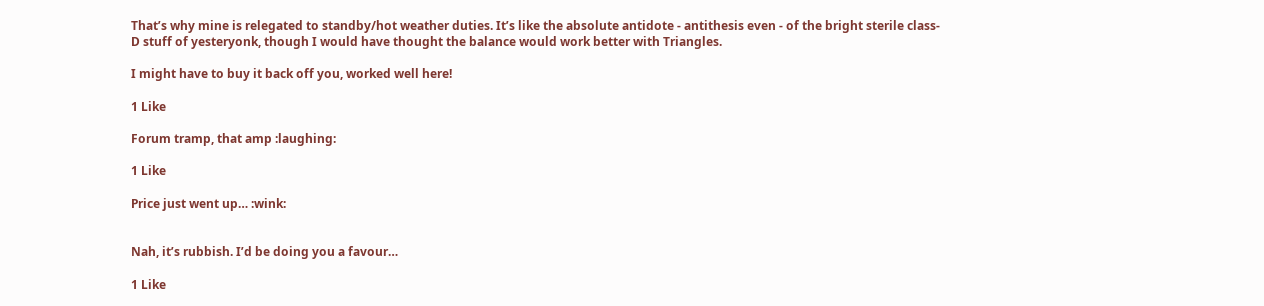That’s why mine is relegated to standby/hot weather duties. It’s like the absolute antidote - antithesis even - of the bright sterile class-D stuff of yesteryonk, though I would have thought the balance would work better with Triangles.

I might have to buy it back off you, worked well here!

1 Like

Forum tramp, that amp :laughing:

1 Like

Price just went up… :wink:


Nah, it’s rubbish. I’d be doing you a favour…

1 Like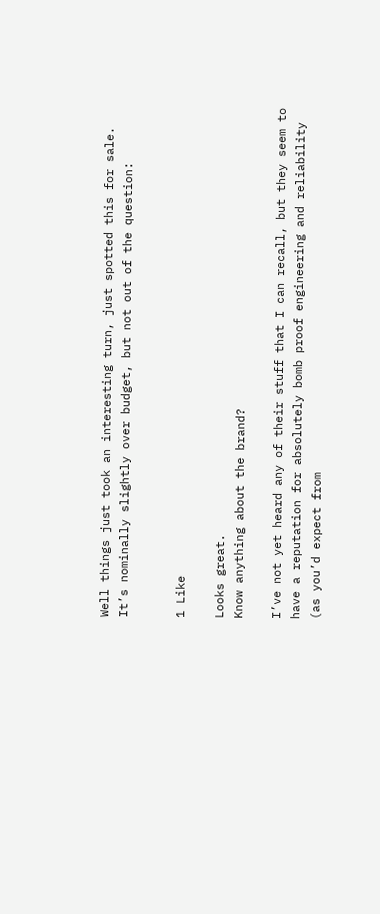Well things just took an interesting turn, just spotted this for sale. It’s nominally slightly over budget, but not out of the question:


1 Like

Looks great.
Know anything about the brand?

I’ve not yet heard any of their stuff that I can recall, but they seem to have a reputation for absolutely bomb proof engineering and reliability (as you’d expect from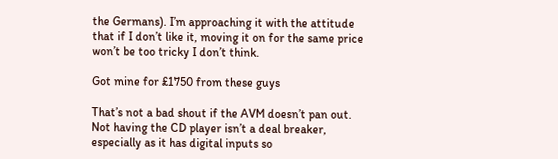the Germans). I’m approaching it with the attitude that if I don’t like it, moving it on for the same price won’t be too tricky I don’t think.

Got mine for £1750 from these guys

That’s not a bad shout if the AVM doesn’t pan out. Not having the CD player isn’t a deal breaker, especially as it has digital inputs so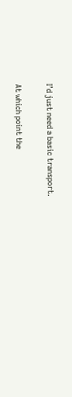I’d just need a basic transport.

At which point the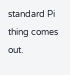standard Pi thing comes out.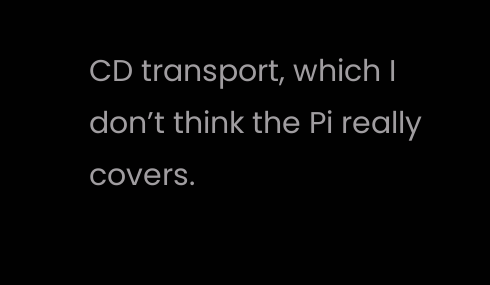CD transport, which I don’t think the Pi really covers.